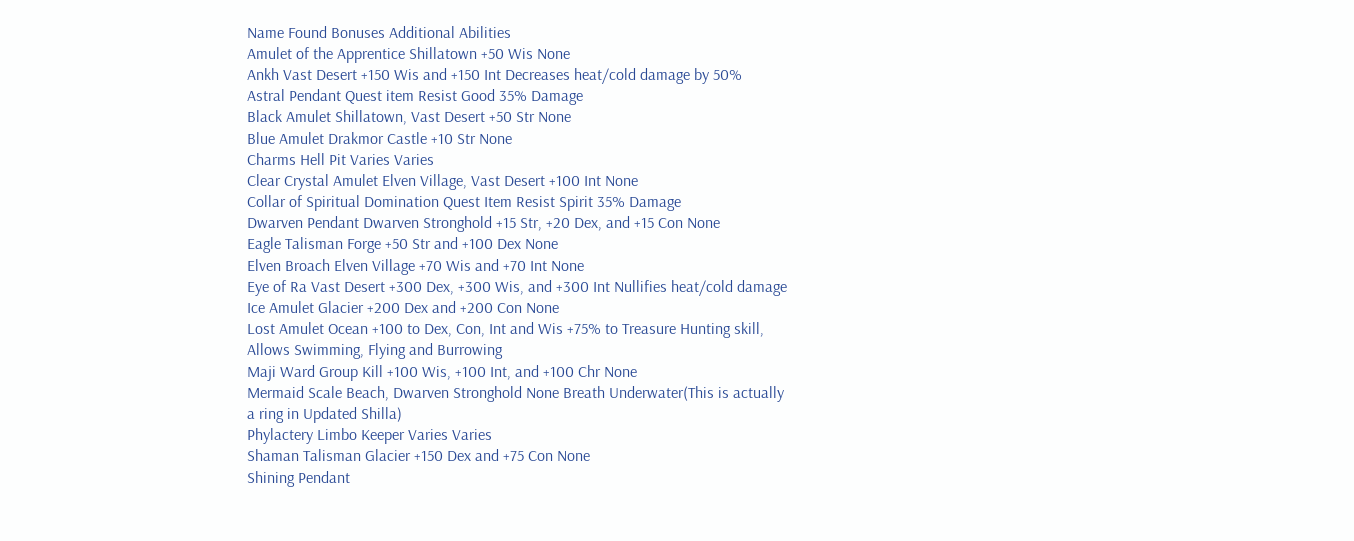Name Found Bonuses Additional Abilities
Amulet of the Apprentice Shillatown +50 Wis None
Ankh Vast Desert +150 Wis and +150 Int Decreases heat/cold damage by 50%
Astral Pendant Quest item Resist Good 35% Damage
Black Amulet Shillatown, Vast Desert +50 Str None
Blue Amulet Drakmor Castle +10 Str None
Charms Hell Pit Varies Varies
Clear Crystal Amulet Elven Village, Vast Desert +100 Int None
Collar of Spiritual Domination Quest Item Resist Spirit 35% Damage
Dwarven Pendant Dwarven Stronghold +15 Str, +20 Dex, and +15 Con None
Eagle Talisman Forge +50 Str and +100 Dex None
Elven Broach Elven Village +70 Wis and +70 Int None
Eye of Ra Vast Desert +300 Dex, +300 Wis, and +300 Int Nullifies heat/cold damage
Ice Amulet Glacier +200 Dex and +200 Con None
Lost Amulet Ocean +100 to Dex, Con, Int and Wis +75% to Treasure Hunting skill, Allows Swimming, Flying and Burrowing
Maji Ward Group Kill +100 Wis, +100 Int, and +100 Chr None
Mermaid Scale Beach, Dwarven Stronghold None Breath Underwater(This is actually a ring in Updated Shilla)
Phylactery Limbo Keeper Varies Varies
Shaman Talisman Glacier +150 Dex and +75 Con None
Shining Pendant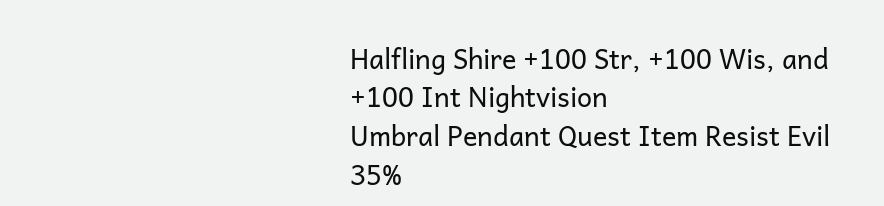Halfling Shire +100 Str, +100 Wis, and +100 Int Nightvision
Umbral Pendant Quest Item Resist Evil 35%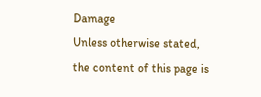Damage
Unless otherwise stated, the content of this page is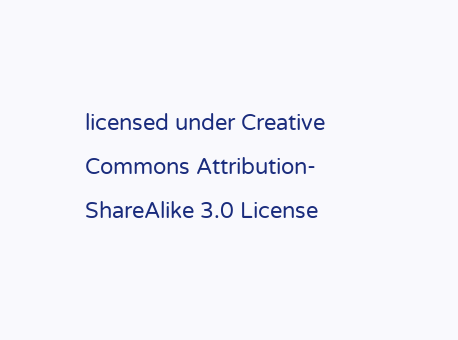licensed under Creative Commons Attribution-ShareAlike 3.0 License